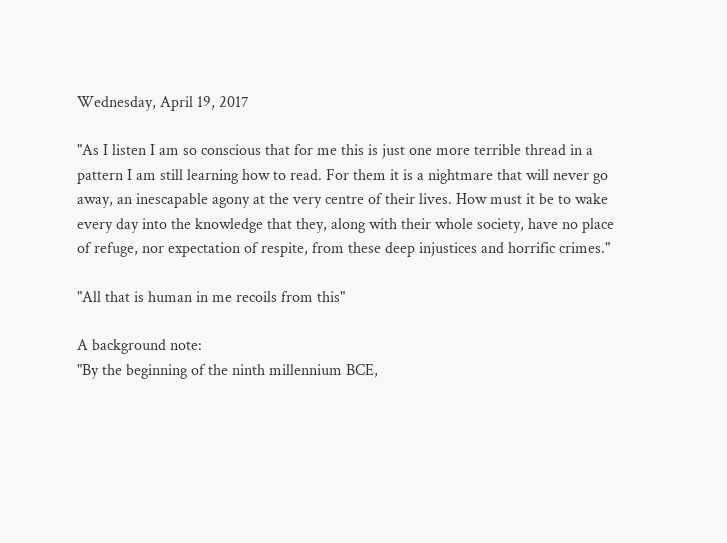Wednesday, April 19, 2017

"As I listen I am so conscious that for me this is just one more terrible thread in a pattern I am still learning how to read. For them it is a nightmare that will never go away, an inescapable agony at the very centre of their lives. How must it be to wake every day into the knowledge that they, along with their whole society, have no place of refuge, nor expectation of respite, from these deep injustices and horrific crimes."

"All that is human in me recoils from this"

A background note:
"By the beginning of the ninth millennium BCE,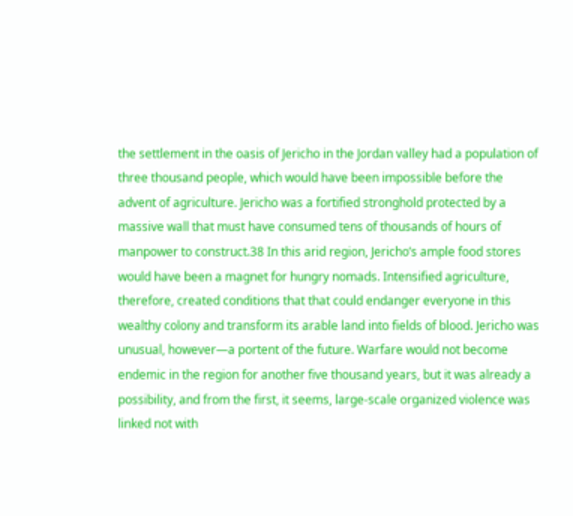the settlement in the oasis of Jericho in the Jordan valley had a population of three thousand people, which would have been impossible before the advent of agriculture. Jericho was a fortified stronghold protected by a massive wall that must have consumed tens of thousands of hours of manpower to construct.38 In this arid region, Jericho’s ample food stores would have been a magnet for hungry nomads. Intensified agriculture, therefore, created conditions that that could endanger everyone in this wealthy colony and transform its arable land into fields of blood. Jericho was unusual, however—a portent of the future. Warfare would not become endemic in the region for another five thousand years, but it was already a possibility, and from the first, it seems, large-scale organized violence was linked not with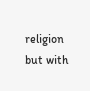religion but with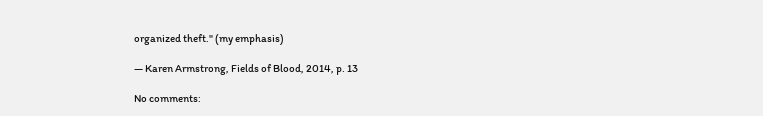organized theft." (my emphasis)

— Karen Armstrong, Fields of Blood, 2014, p. 13

No comments: